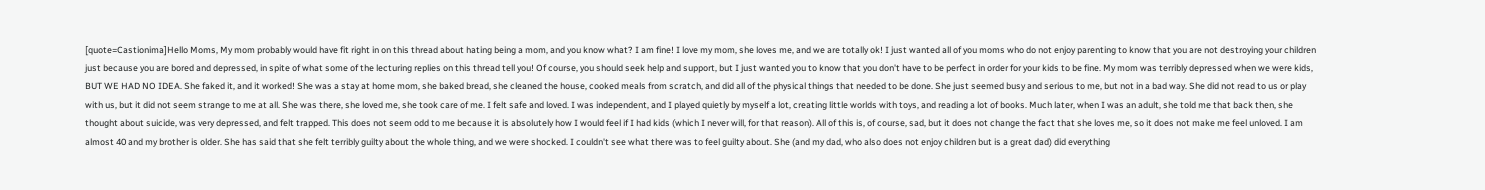[quote=Castionima]Hello Moms, My mom probably would have fit right in on this thread about hating being a mom, and you know what? I am fine! I love my mom, she loves me, and we are totally ok! I just wanted all of you moms who do not enjoy parenting to know that you are not destroying your children just because you are bored and depressed, in spite of what some of the lecturing replies on this thread tell you! Of course, you should seek help and support, but I just wanted you to know that you don't have to be perfect in order for your kids to be fine. My mom was terribly depressed when we were kids, BUT WE HAD NO IDEA. She faked it, and it worked! She was a stay at home mom, she baked bread, she cleaned the house, cooked meals from scratch, and did all of the physical things that needed to be done. She just seemed busy and serious to me, but not in a bad way. She did not read to us or play with us, but it did not seem strange to me at all. She was there, she loved me, she took care of me. I felt safe and loved. I was independent, and I played quietly by myself a lot, creating little worlds with toys, and reading a lot of books. Much later, when I was an adult, she told me that back then, she thought about suicide, was very depressed, and felt trapped. This does not seem odd to me because it is absolutely how I would feel if I had kids (which I never will, for that reason). All of this is, of course, sad, but it does not change the fact that she loves me, so it does not make me feel unloved. I am almost 40 and my brother is older. She has said that she felt terribly guilty about the whole thing, and we were shocked. I couldn't see what there was to feel guilty about. She (and my dad, who also does not enjoy children but is a great dad) did everything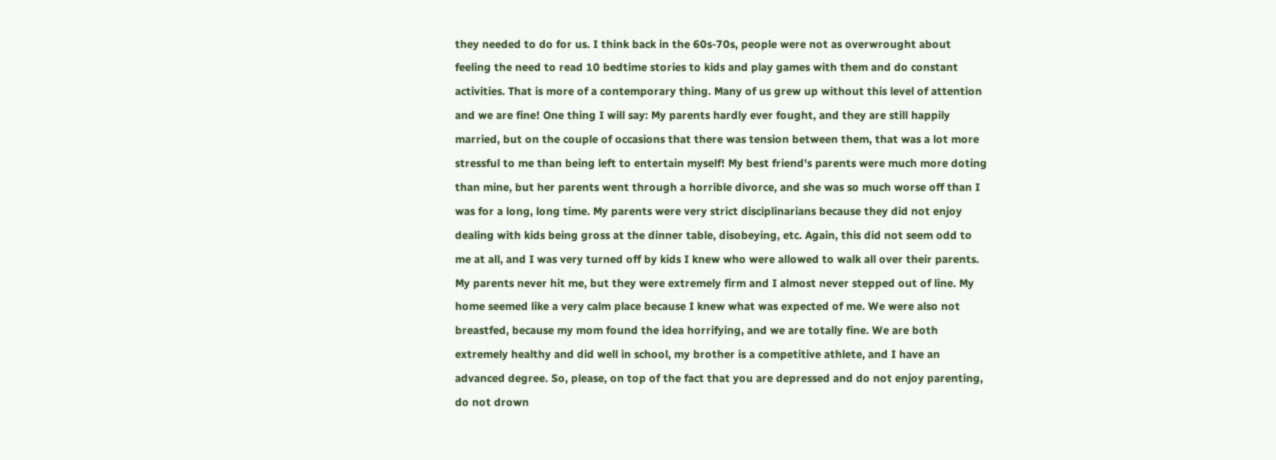they needed to do for us. I think back in the 60s-70s, people were not as overwrought about feeling the need to read 10 bedtime stories to kids and play games with them and do constant activities. That is more of a contemporary thing. Many of us grew up without this level of attention and we are fine! One thing I will say: My parents hardly ever fought, and they are still happily married, but on the couple of occasions that there was tension between them, that was a lot more stressful to me than being left to entertain myself! My best friend's parents were much more doting than mine, but her parents went through a horrible divorce, and she was so much worse off than I was for a long, long time. My parents were very strict disciplinarians because they did not enjoy dealing with kids being gross at the dinner table, disobeying, etc. Again, this did not seem odd to me at all, and I was very turned off by kids I knew who were allowed to walk all over their parents. My parents never hit me, but they were extremely firm and I almost never stepped out of line. My home seemed like a very calm place because I knew what was expected of me. We were also not breastfed, because my mom found the idea horrifying, and we are totally fine. We are both extremely healthy and did well in school, my brother is a competitive athlete, and I have an advanced degree. So, please, on top of the fact that you are depressed and do not enjoy parenting, do not drown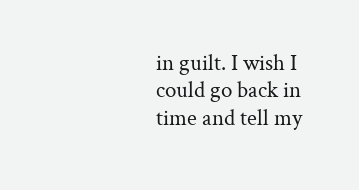in guilt. I wish I could go back in time and tell my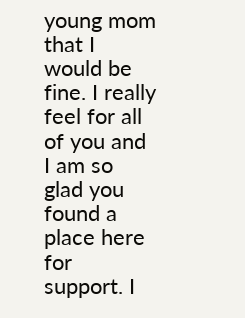young mom that I would be fine. I really feel for all of you and I am so glad you found a place here for support. I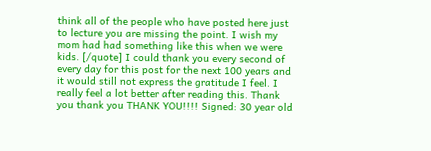think all of the people who have posted here just to lecture you are missing the point. I wish my mom had had something like this when we were kids. [/quote] I could thank you every second of every day for this post for the next 100 years and it would still not express the gratitude I feel. I really feel a lot better after reading this. Thank you thank you THANK YOU!!!! Signed: 30 year old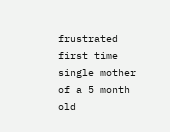frustrated first time single mother of a 5 month old